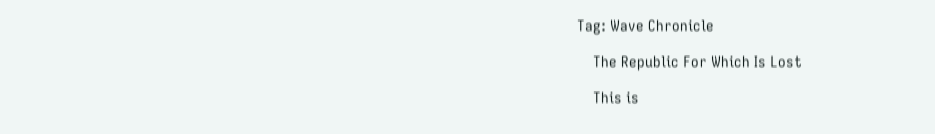Tag: Wave Chronicle

    The Republic For Which Is Lost

    This is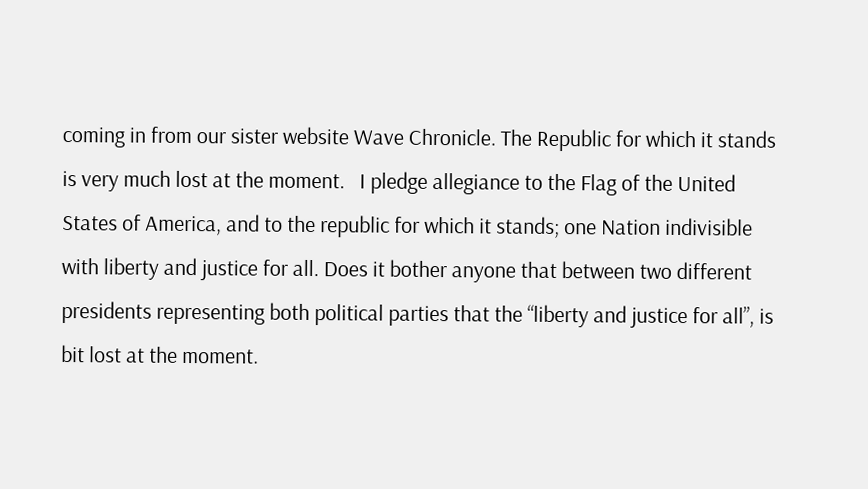coming in from our sister website Wave Chronicle. The Republic for which it stands is very much lost at the moment.   I pledge allegiance to the Flag of the United States of America, and to the republic for which it stands; one Nation indivisible with liberty and justice for all. Does it bother anyone that between two different presidents representing both political parties that the “liberty and justice for all”, is bit lost at the moment.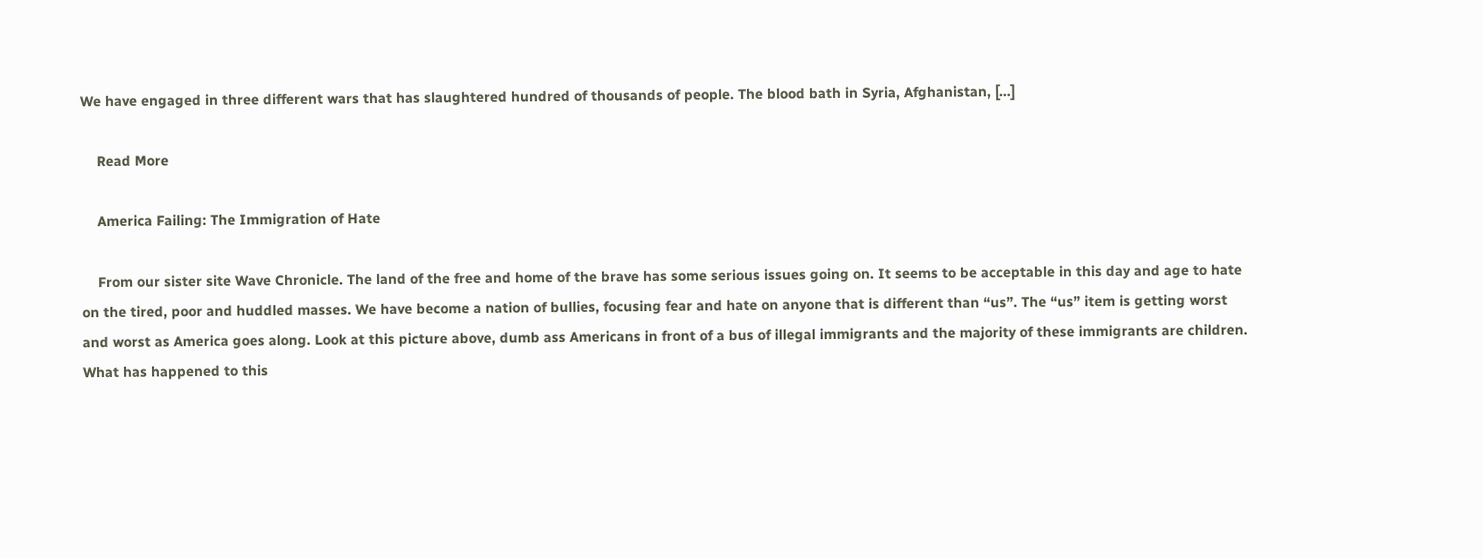We have engaged in three different wars that has slaughtered hundred of thousands of people. The blood bath in Syria, Afghanistan, […]

    Read More

    America Failing: The Immigration of Hate

    From our sister site Wave Chronicle. The land of the free and home of the brave has some serious issues going on. It seems to be acceptable in this day and age to hate on the tired, poor and huddled masses. We have become a nation of bullies, focusing fear and hate on anyone that is different than “us”. The “us” item is getting worst and worst as America goes along. Look at this picture above, dumb ass Americans in front of a bus of illegal immigrants and the majority of these immigrants are children. What has happened to this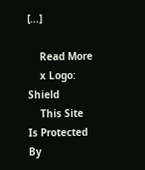[…]

    Read More
    x Logo: Shield
    This Site Is Protected By